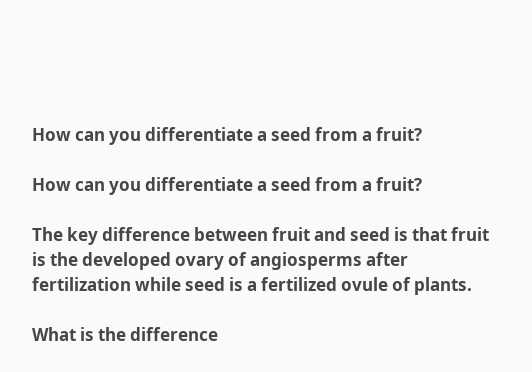How can you differentiate a seed from a fruit?

How can you differentiate a seed from a fruit?

The key difference between fruit and seed is that fruit is the developed ovary of angiosperms after fertilization while seed is a fertilized ovule of plants.

What is the difference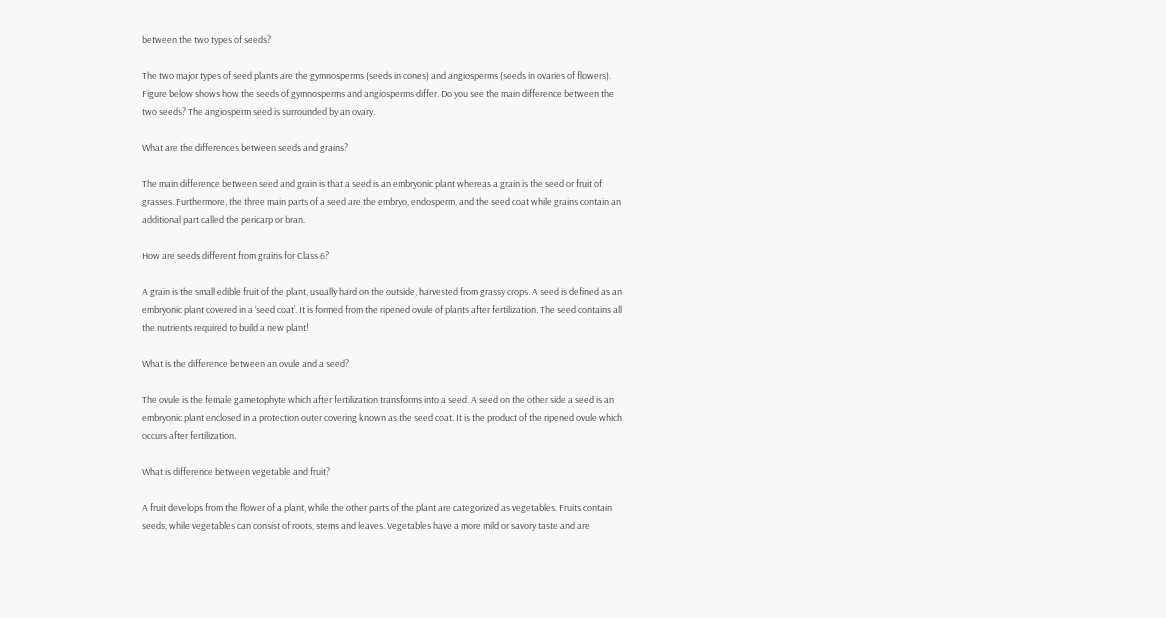between the two types of seeds?

The two major types of seed plants are the gymnosperms (seeds in cones) and angiosperms (seeds in ovaries of flowers). Figure below shows how the seeds of gymnosperms and angiosperms differ. Do you see the main difference between the two seeds? The angiosperm seed is surrounded by an ovary.

What are the differences between seeds and grains?

The main difference between seed and grain is that a seed is an embryonic plant whereas a grain is the seed or fruit of grasses. Furthermore, the three main parts of a seed are the embryo, endosperm, and the seed coat while grains contain an additional part called the pericarp or bran.

How are seeds different from grains for Class 6?

A grain is the small edible fruit of the plant, usually hard on the outside, harvested from grassy crops. A seed is defined as an embryonic plant covered in a ‘seed coat’. It is formed from the ripened ovule of plants after fertilization. The seed contains all the nutrients required to build a new plant!

What is the difference between an ovule and a seed?

The ovule is the female gametophyte which after fertilization transforms into a seed. A seed on the other side a seed is an embryonic plant enclosed in a protection outer covering known as the seed coat. It is the product of the ripened ovule which occurs after fertilization.

What is difference between vegetable and fruit?

A fruit develops from the flower of a plant, while the other parts of the plant are categorized as vegetables. Fruits contain seeds, while vegetables can consist of roots, stems and leaves. Vegetables have a more mild or savory taste and are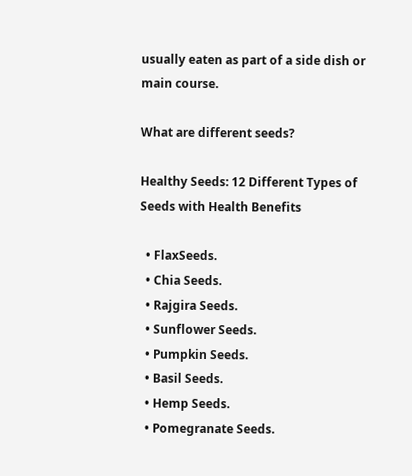usually eaten as part of a side dish or main course.

What are different seeds?

Healthy Seeds: 12 Different Types of Seeds with Health Benefits

  • FlaxSeeds.
  • Chia Seeds.
  • Rajgira Seeds.
  • Sunflower Seeds.
  • Pumpkin Seeds.
  • Basil Seeds.
  • Hemp Seeds.
  • Pomegranate Seeds.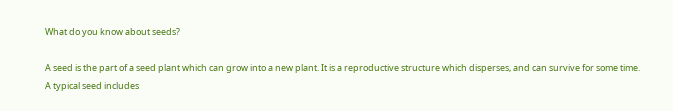What do you know about seeds?

A seed is the part of a seed plant which can grow into a new plant. It is a reproductive structure which disperses, and can survive for some time. A typical seed includes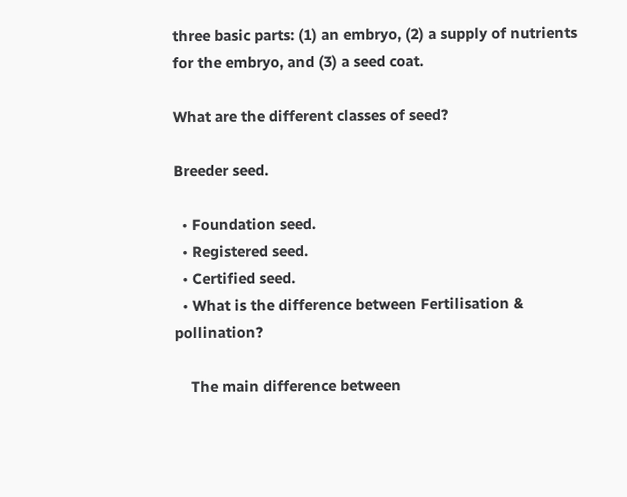three basic parts: (1) an embryo, (2) a supply of nutrients for the embryo, and (3) a seed coat.

What are the different classes of seed?

Breeder seed.

  • Foundation seed.
  • Registered seed.
  • Certified seed.
  • What is the difference between Fertilisation & pollination?

    The main difference between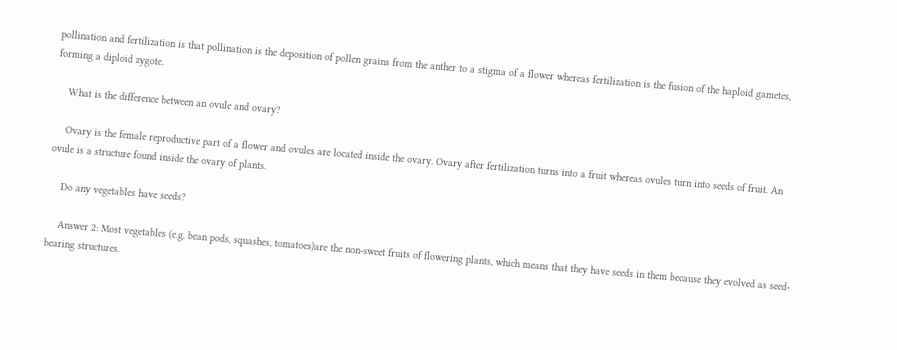pollination and fertilization is that pollination is the deposition of pollen grains from the anther to a stigma of a flower whereas fertilization is the fusion of the haploid gametes, forming a diploid zygote.

    What is the difference between an ovule and ovary?

    Ovary is the female reproductive part of a flower and ovules are located inside the ovary. Ovary after fertilization turns into a fruit whereas ovules turn into seeds of fruit. An ovule is a structure found inside the ovary of plants.

    Do any vegetables have seeds?

    Answer 2: Most vegetables (e.g. bean pods, squashes, tomatoes)are the non-sweet fruits of flowering plants, which means that they have seeds in them because they evolved as seed-bearing structures.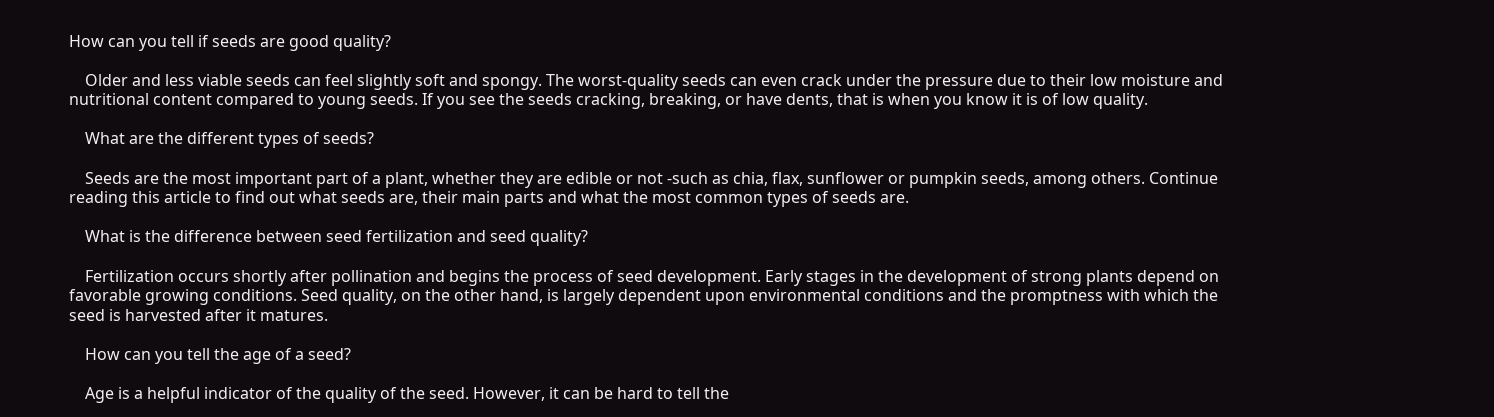How can you tell if seeds are good quality?

    Older and less viable seeds can feel slightly soft and spongy. The worst-quality seeds can even crack under the pressure due to their low moisture and nutritional content compared to young seeds. If you see the seeds cracking, breaking, or have dents, that is when you know it is of low quality.

    What are the different types of seeds?

    Seeds are the most important part of a plant, whether they are edible or not -such as chia, flax, sunflower or pumpkin seeds, among others. Continue reading this article to find out what seeds are, their main parts and what the most common types of seeds are.

    What is the difference between seed fertilization and seed quality?

    Fertilization occurs shortly after pollination and begins the process of seed development. Early stages in the development of strong plants depend on favorable growing conditions. Seed quality, on the other hand, is largely dependent upon environmental conditions and the promptness with which the seed is harvested after it matures.

    How can you tell the age of a seed?

    Age is a helpful indicator of the quality of the seed. However, it can be hard to tell the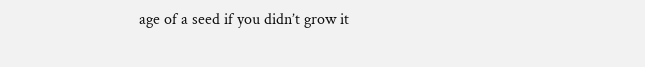age of a seed if you didn’t grow it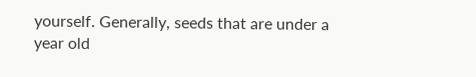yourself. Generally, seeds that are under a year old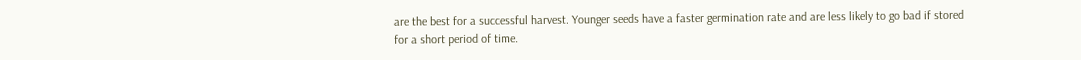are the best for a successful harvest. Younger seeds have a faster germination rate and are less likely to go bad if stored for a short period of time.